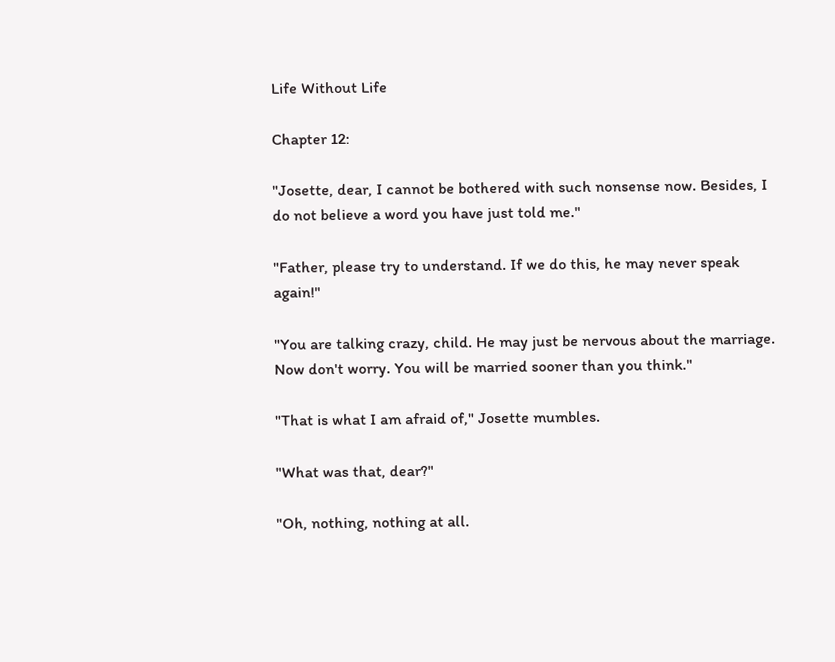Life Without Life

Chapter 12:

"Josette, dear, I cannot be bothered with such nonsense now. Besides, I do not believe a word you have just told me."

"Father, please try to understand. If we do this, he may never speak again!"

"You are talking crazy, child. He may just be nervous about the marriage. Now don't worry. You will be married sooner than you think."

"That is what I am afraid of," Josette mumbles.

"What was that, dear?"

"Oh, nothing, nothing at all.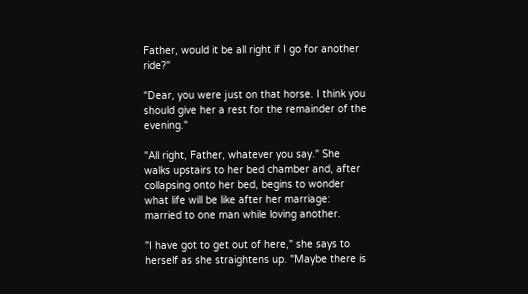Father, would it be all right if I go for another ride?"

"Dear, you were just on that horse. I think you should give her a rest for the remainder of the evening."

"All right, Father, whatever you say." She walks upstairs to her bed chamber and, after collapsing onto her bed, begins to wonder what life will be like after her marriage: married to one man while loving another.

"I have got to get out of here," she says to herself as she straightens up. "Maybe there is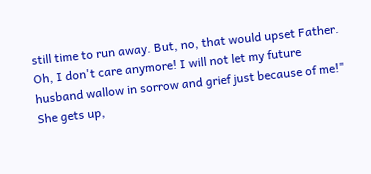still time to run away. But, no, that would upset Father. Oh, I don't care anymore! I will not let my future husband wallow in sorrow and grief just because of me!" She gets up,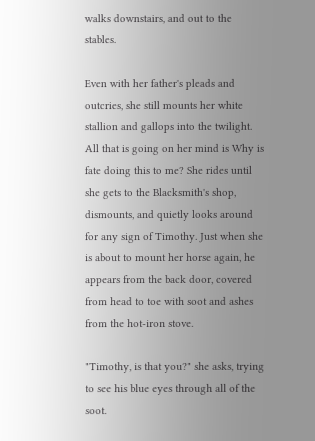walks downstairs, and out to the stables.

Even with her father's pleads and outcries, she still mounts her white stallion and gallops into the twilight. All that is going on her mind is Why is fate doing this to me? She rides until she gets to the Blacksmith's shop, dismounts, and quietly looks around for any sign of Timothy. Just when she is about to mount her horse again, he appears from the back door, covered from head to toe with soot and ashes from the hot-iron stove.

"Timothy, is that you?" she asks, trying to see his blue eyes through all of the soot.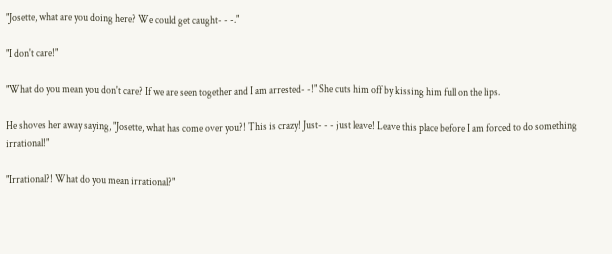"Josette, what are you doing here? We could get caught- - -."

"I don't care!"

"What do you mean you don't care? If we are seen together and I am arrested- -!" She cuts him off by kissing him full on the lips.

He shoves her away saying, "Josette, what has come over you?! This is crazy! Just- - - just leave! Leave this place before I am forced to do something irrational!"

"Irrational?! What do you mean irrational?"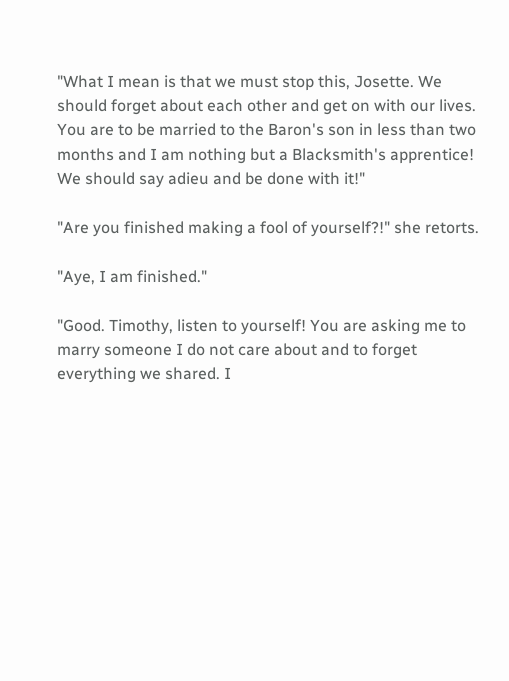"What I mean is that we must stop this, Josette. We should forget about each other and get on with our lives. You are to be married to the Baron's son in less than two months and I am nothing but a Blacksmith's apprentice! We should say adieu and be done with it!"

"Are you finished making a fool of yourself?!" she retorts.

"Aye, I am finished."

"Good. Timothy, listen to yourself! You are asking me to marry someone I do not care about and to forget everything we shared. I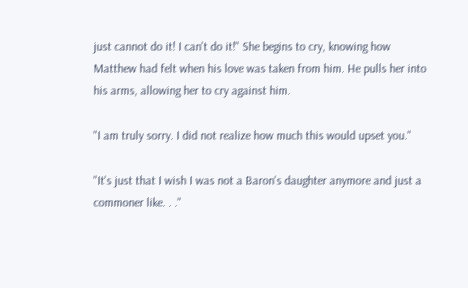just cannot do it! I can't do it!" She begins to cry, knowing how Matthew had felt when his love was taken from him. He pulls her into his arms, allowing her to cry against him.

"I am truly sorry. I did not realize how much this would upset you."

"It's just that I wish I was not a Baron's daughter anymore and just a commoner like. . ."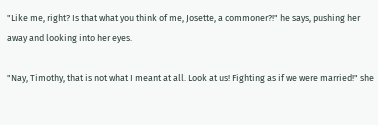"Like me, right? Is that what you think of me, Josette, a commoner?!" he says, pushing her away and looking into her eyes.

"Nay, Timothy, that is not what I meant at all. Look at us! Fighting as if we were married!" she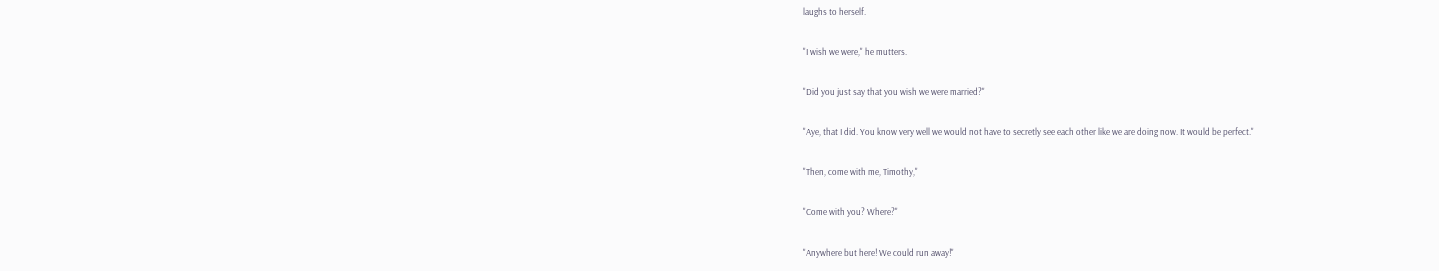laughs to herself.

"I wish we were," he mutters.

"Did you just say that you wish we were married?"

"Aye, that I did. You know very well we would not have to secretly see each other like we are doing now. It would be perfect."

"Then, come with me, Timothy,"

"Come with you? Where?"

"Anywhere but here! We could run away!"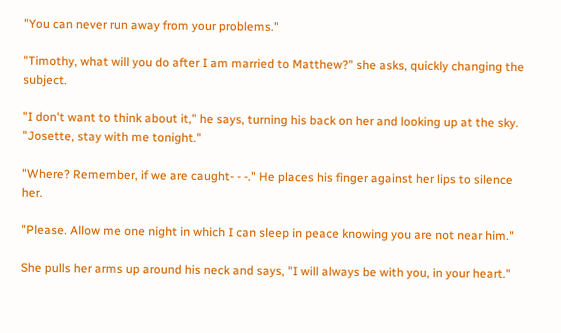"You can never run away from your problems."

"Timothy, what will you do after I am married to Matthew?" she asks, quickly changing the subject.

"I don't want to think about it," he says, turning his back on her and looking up at the sky. "Josette, stay with me tonight."

"Where? Remember, if we are caught- - -." He places his finger against her lips to silence her.

"Please. Allow me one night in which I can sleep in peace knowing you are not near him."

She pulls her arms up around his neck and says, "I will always be with you, in your heart."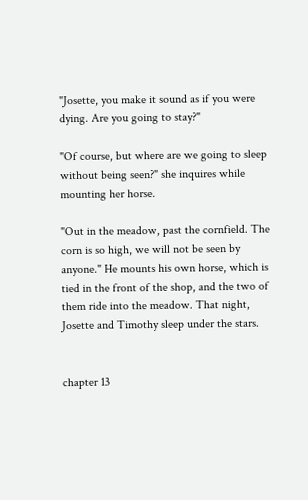"Josette, you make it sound as if you were dying. Are you going to stay?"

"Of course, but where are we going to sleep without being seen?" she inquires while mounting her horse.

"Out in the meadow, past the cornfield. The corn is so high, we will not be seen by anyone." He mounts his own horse, which is tied in the front of the shop, and the two of them ride into the meadow. That night, Josette and Timothy sleep under the stars.


chapter 13